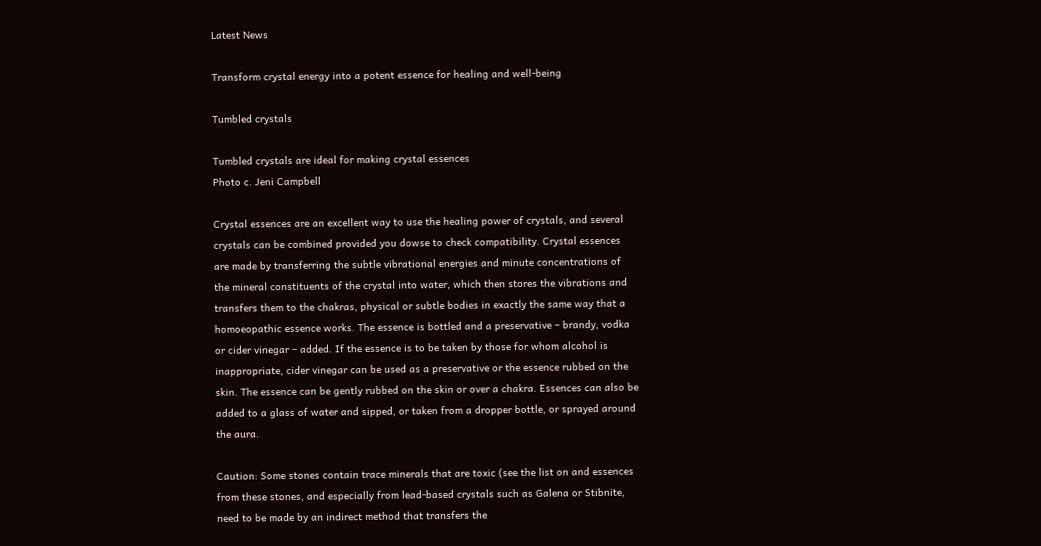Latest News

Transform crystal energy into a potent essence for healing and well-being

Tumbled crystals

Tumbled crystals are ideal for making crystal essences
Photo c. Jeni Campbell

Crystal essences are an excellent way to use the healing power of crystals, and several crystals can be combined provided you dowse to check compatibility. Crystal essences are made by transferring the subtle vibrational energies and minute concentrations of the mineral constituents of the crystal into water, which then stores the vibrations and transfers them to the chakras, physical or subtle bodies in exactly the same way that a homoeopathic essence works. The essence is bottled and a preservative – brandy, vodka or cider vinegar – added. If the essence is to be taken by those for whom alcohol is inappropriate, cider vinegar can be used as a preservative or the essence rubbed on the skin. The essence can be gently rubbed on the skin or over a chakra. Essences can also be added to a glass of water and sipped, or taken from a dropper bottle, or sprayed around the aura.

Caution: Some stones contain trace minerals that are toxic (see the list on and essences from these stones, and especially from lead-based crystals such as Galena or Stibnite, need to be made by an indirect method that transfers the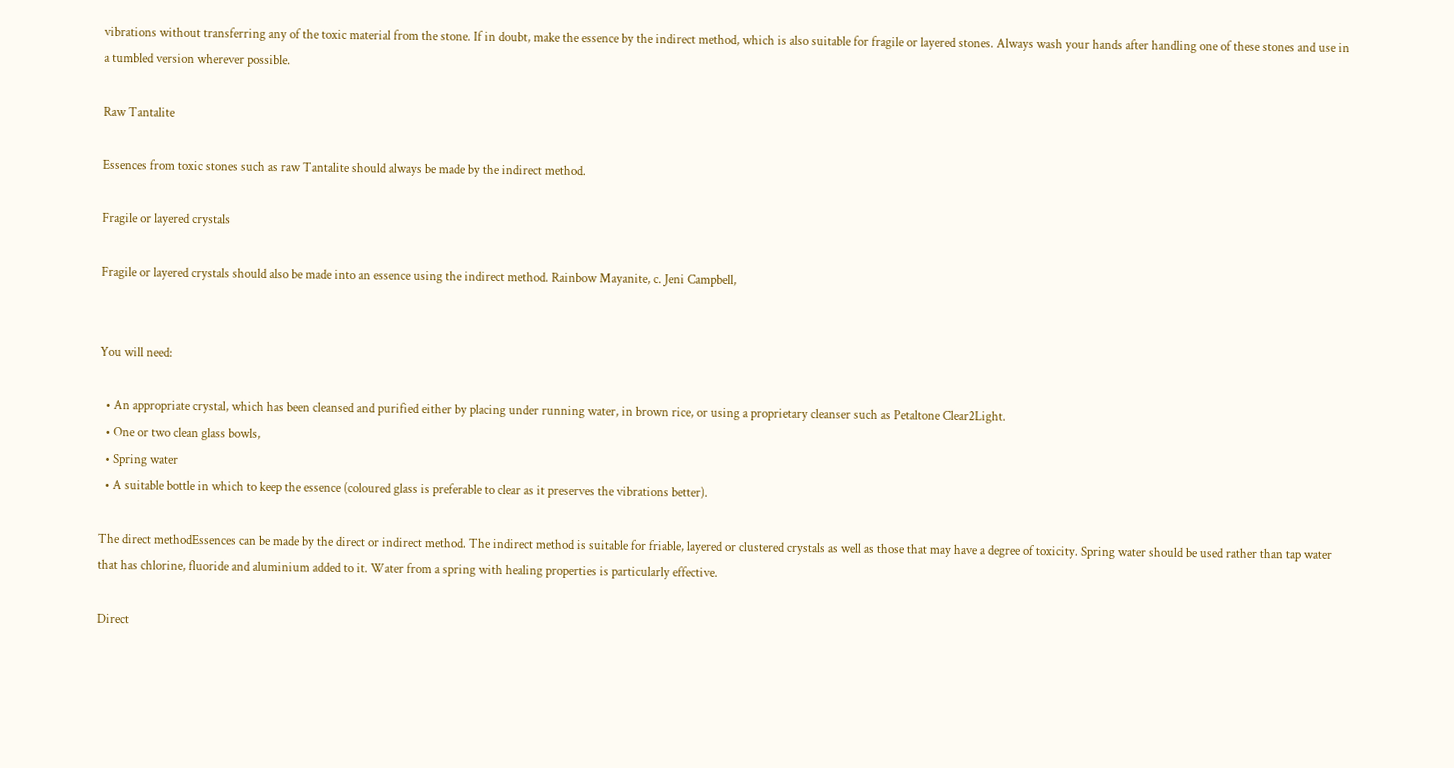vibrations without transferring any of the toxic material from the stone. If in doubt, make the essence by the indirect method, which is also suitable for fragile or layered stones. Always wash your hands after handling one of these stones and use in a tumbled version wherever possible.

Raw Tantalite

Essences from toxic stones such as raw Tantalite should always be made by the indirect method.

Fragile or layered crystals

Fragile or layered crystals should also be made into an essence using the indirect method. Rainbow Mayanite, c. Jeni Campbell,


You will need:

  • An appropriate crystal, which has been cleansed and purified either by placing under running water, in brown rice, or using a proprietary cleanser such as Petaltone Clear2Light.
  • One or two clean glass bowls,
  • Spring water
  • A suitable bottle in which to keep the essence (coloured glass is preferable to clear as it preserves the vibrations better).

The direct methodEssences can be made by the direct or indirect method. The indirect method is suitable for friable, layered or clustered crystals as well as those that may have a degree of toxicity. Spring water should be used rather than tap water that has chlorine, fluoride and aluminium added to it. Water from a spring with healing properties is particularly effective.

Direct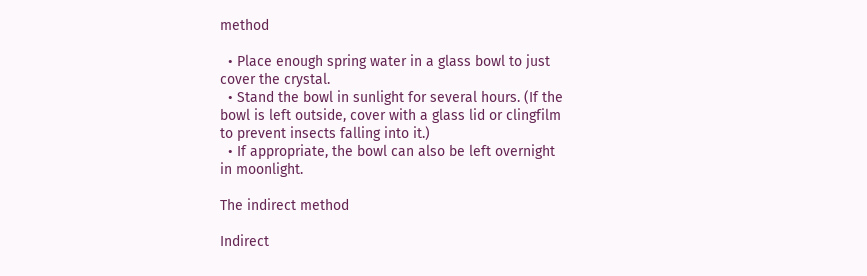method

  • Place enough spring water in a glass bowl to just cover the crystal.
  • Stand the bowl in sunlight for several hours. (If the bowl is left outside, cover with a glass lid or clingfilm to prevent insects falling into it.)
  • If appropriate, the bowl can also be left overnight in moonlight.

The indirect method

Indirect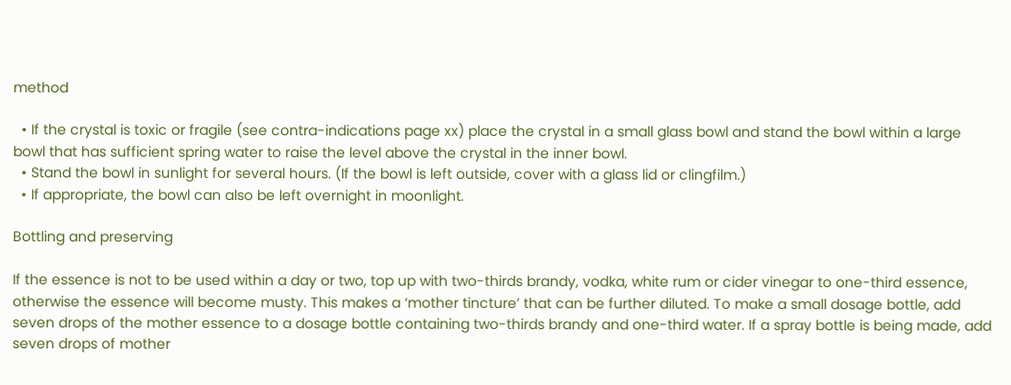method

  • If the crystal is toxic or fragile (see contra-indications page xx) place the crystal in a small glass bowl and stand the bowl within a large bowl that has sufficient spring water to raise the level above the crystal in the inner bowl.
  • Stand the bowl in sunlight for several hours. (If the bowl is left outside, cover with a glass lid or clingfilm.)
  • If appropriate, the bowl can also be left overnight in moonlight.

Bottling and preserving

If the essence is not to be used within a day or two, top up with two-thirds brandy, vodka, white rum or cider vinegar to one-third essence, otherwise the essence will become musty. This makes a ‘mother tincture’ that can be further diluted. To make a small dosage bottle, add seven drops of the mother essence to a dosage bottle containing two-thirds brandy and one-third water. If a spray bottle is being made, add seven drops of mother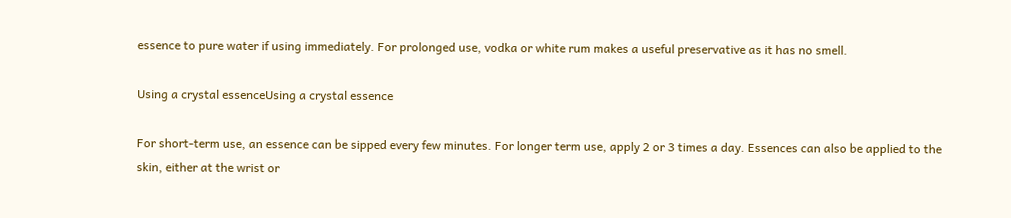essence to pure water if using immediately. For prolonged use, vodka or white rum makes a useful preservative as it has no smell.

Using a crystal essenceUsing a crystal essence

For short-term use, an essence can be sipped every few minutes. For longer term use, apply 2 or 3 times a day. Essences can also be applied to the skin, either at the wrist or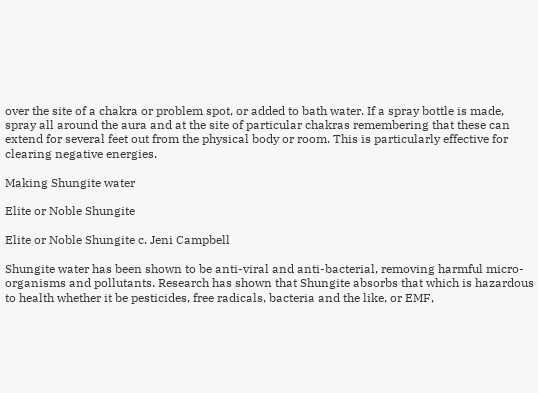over the site of a chakra or problem spot, or added to bath water. If a spray bottle is made, spray all around the aura and at the site of particular chakras remembering that these can extend for several feet out from the physical body or room. This is particularly effective for clearing negative energies.

Making Shungite water

Elite or Noble Shungite

Elite or Noble Shungite c. Jeni Campbell

Shungite water has been shown to be anti-viral and anti-bacterial, removing harmful micro-organisms and pollutants. Research has shown that Shungite absorbs that which is hazardous to health whether it be pesticides, free radicals, bacteria and the like, or EMF,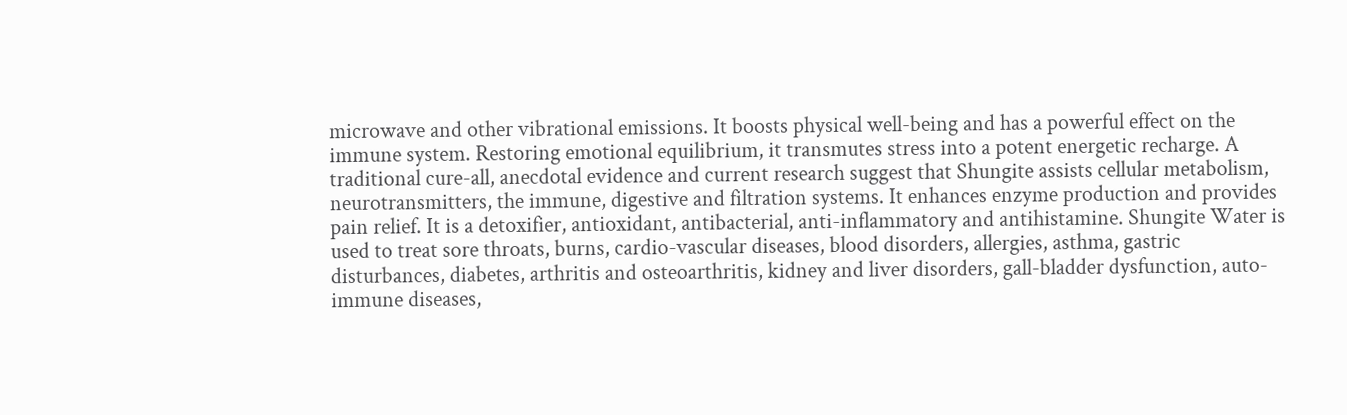microwave and other vibrational emissions. It boosts physical well-being and has a powerful effect on the immune system. Restoring emotional equilibrium, it transmutes stress into a potent energetic recharge. A traditional cure-all, anecdotal evidence and current research suggest that Shungite assists cellular metabolism, neurotransmitters, the immune, digestive and filtration systems. It enhances enzyme production and provides pain relief. It is a detoxifier, antioxidant, antibacterial, anti-inflammatory and antihistamine. Shungite Water is used to treat sore throats, burns, cardio-vascular diseases, blood disorders, allergies, asthma, gastric disturbances, diabetes, arthritis and osteoarthritis, kidney and liver disorders, gall-bladder dysfunction, auto-immune diseases,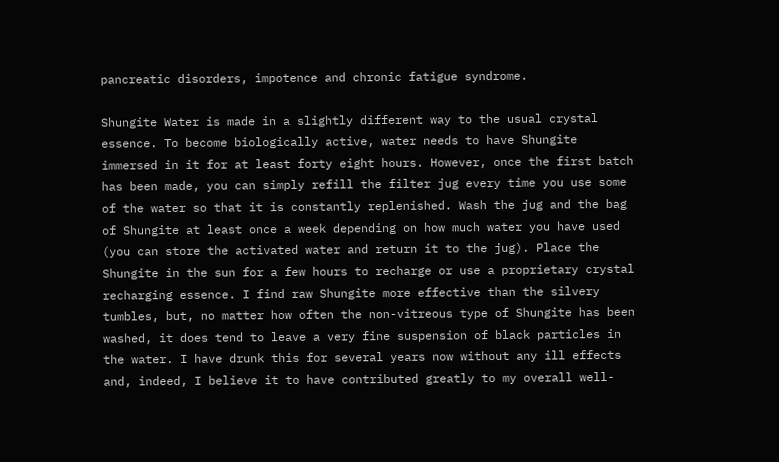pancreatic disorders, impotence and chronic fatigue syndrome.

Shungite Water is made in a slightly different way to the usual crystal essence. To become biologically active, water needs to have Shungite immersed in it for at least forty eight hours. However, once the first batch has been made, you can simply refill the filter jug every time you use some of the water so that it is constantly replenished. Wash the jug and the bag of Shungite at least once a week depending on how much water you have used (you can store the activated water and return it to the jug). Place the Shungite in the sun for a few hours to recharge or use a proprietary crystal recharging essence. I find raw Shungite more effective than the silvery tumbles, but, no matter how often the non-vitreous type of Shungite has been washed, it does tend to leave a very fine suspension of black particles in the water. I have drunk this for several years now without any ill effects and, indeed, I believe it to have contributed greatly to my overall well-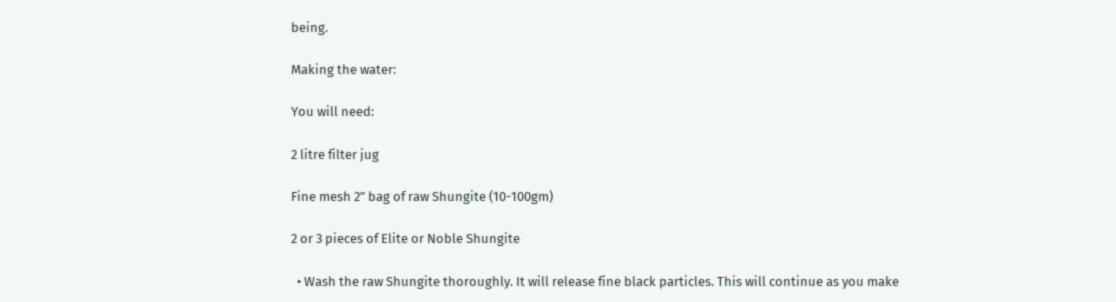being.

Making the water:

You will need:

2 litre filter jug

Fine mesh 2” bag of raw Shungite (10-100gm)

2 or 3 pieces of Elite or Noble Shungite

  • Wash the raw Shungite thoroughly. It will release fine black particles. This will continue as you make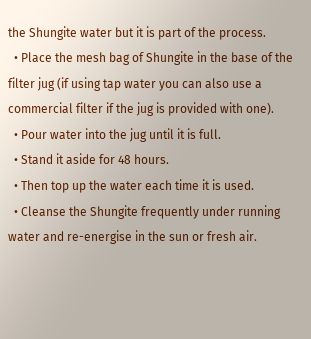the Shungite water but it is part of the process.
  • Place the mesh bag of Shungite in the base of the filter jug (if using tap water you can also use a commercial filter if the jug is provided with one).
  • Pour water into the jug until it is full.
  • Stand it aside for 48 hours.
  • Then top up the water each time it is used.
  • Cleanse the Shungite frequently under running water and re-energise in the sun or fresh air.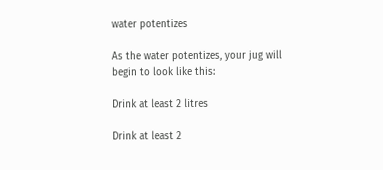water potentizes

As the water potentizes, your jug will begin to look like this:

Drink at least 2 litres

Drink at least 2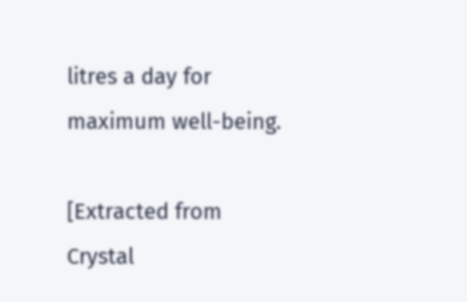litres a day for maximum well-being.

[Extracted from Crystal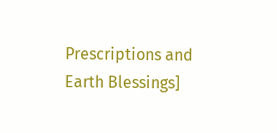Prescriptions and Earth Blessings]